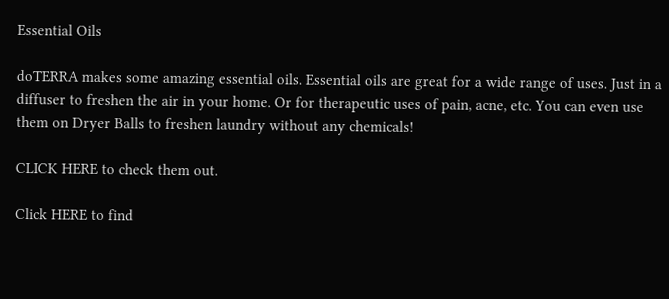Essential Oils

doTERRA makes some amazing essential oils. Essential oils are great for a wide range of uses. Just in a diffuser to freshen the air in your home. Or for therapeutic uses of pain, acne, etc. You can even use them on Dryer Balls to freshen laundry without any chemicals!

CLICK HERE to check them out.

Click HERE to find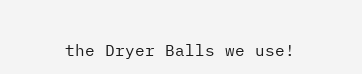the Dryer Balls we use!